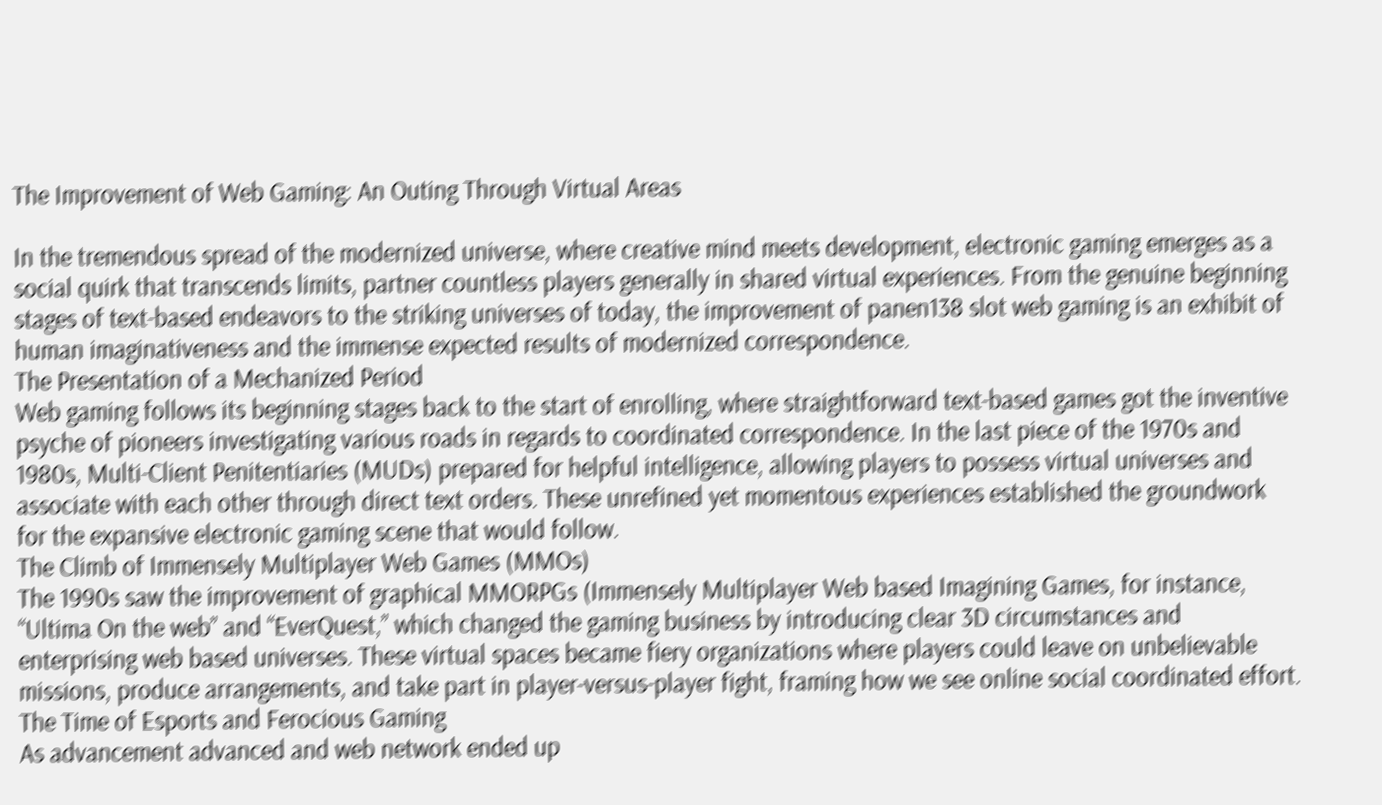The Improvement of Web Gaming: An Outing Through Virtual Areas

In the tremendous spread of the modernized universe, where creative mind meets development, electronic gaming emerges as a social quirk that transcends limits, partner countless players generally in shared virtual experiences. From the genuine beginning stages of text-based endeavors to the striking universes of today, the improvement of panen138 slot web gaming is an exhibit of human imaginativeness and the immense expected results of modernized correspondence.
The Presentation of a Mechanized Period
Web gaming follows its beginning stages back to the start of enrolling, where straightforward text-based games got the inventive psyche of pioneers investigating various roads in regards to coordinated correspondence. In the last piece of the 1970s and 1980s, Multi-Client Penitentiaries (MUDs) prepared for helpful intelligence, allowing players to possess virtual universes and associate with each other through direct text orders. These unrefined yet momentous experiences established the groundwork for the expansive electronic gaming scene that would follow.
The Climb of Immensely Multiplayer Web Games (MMOs)
The 1990s saw the improvement of graphical MMORPGs (Immensely Multiplayer Web based Imagining Games, for instance, “Ultima On the web” and “EverQuest,” which changed the gaming business by introducing clear 3D circumstances and enterprising web based universes. These virtual spaces became fiery organizations where players could leave on unbelievable missions, produce arrangements, and take part in player-versus-player fight, framing how we see online social coordinated effort.
The Time of Esports and Ferocious Gaming
As advancement advanced and web network ended up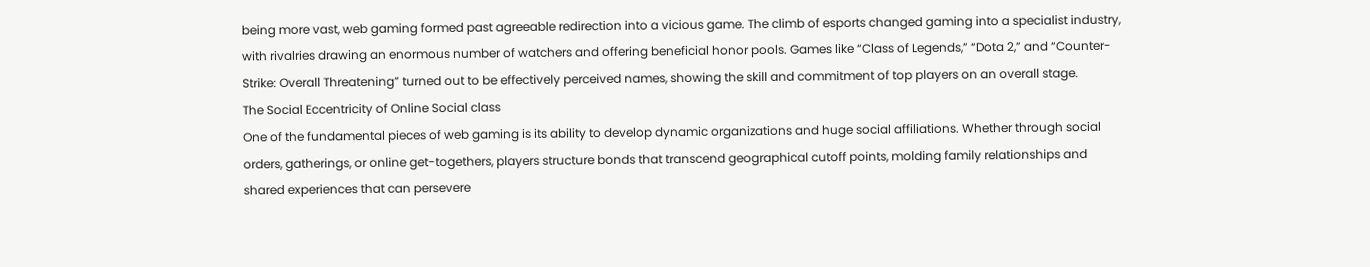being more vast, web gaming formed past agreeable redirection into a vicious game. The climb of esports changed gaming into a specialist industry, with rivalries drawing an enormous number of watchers and offering beneficial honor pools. Games like “Class of Legends,” “Dota 2,” and “Counter-Strike: Overall Threatening” turned out to be effectively perceived names, showing the skill and commitment of top players on an overall stage.
The Social Eccentricity of Online Social class
One of the fundamental pieces of web gaming is its ability to develop dynamic organizations and huge social affiliations. Whether through social orders, gatherings, or online get-togethers, players structure bonds that transcend geographical cutoff points, molding family relationships and shared experiences that can persevere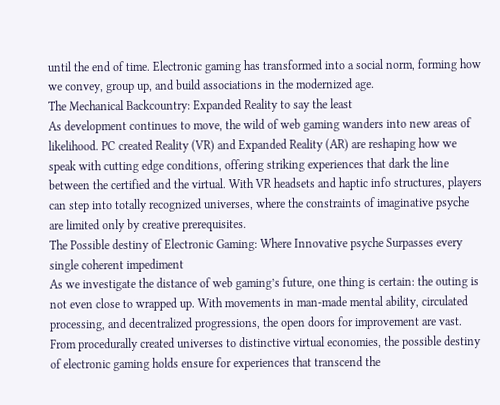until the end of time. Electronic gaming has transformed into a social norm, forming how we convey, group up, and build associations in the modernized age.
The Mechanical Backcountry: Expanded Reality to say the least
As development continues to move, the wild of web gaming wanders into new areas of likelihood. PC created Reality (VR) and Expanded Reality (AR) are reshaping how we speak with cutting edge conditions, offering striking experiences that dark the line between the certified and the virtual. With VR headsets and haptic info structures, players can step into totally recognized universes, where the constraints of imaginative psyche are limited only by creative prerequisites.
The Possible destiny of Electronic Gaming: Where Innovative psyche Surpasses every single coherent impediment
As we investigate the distance of web gaming’s future, one thing is certain: the outing is not even close to wrapped up. With movements in man-made mental ability, circulated processing, and decentralized progressions, the open doors for improvement are vast. From procedurally created universes to distinctive virtual economies, the possible destiny of electronic gaming holds ensure for experiences that transcend the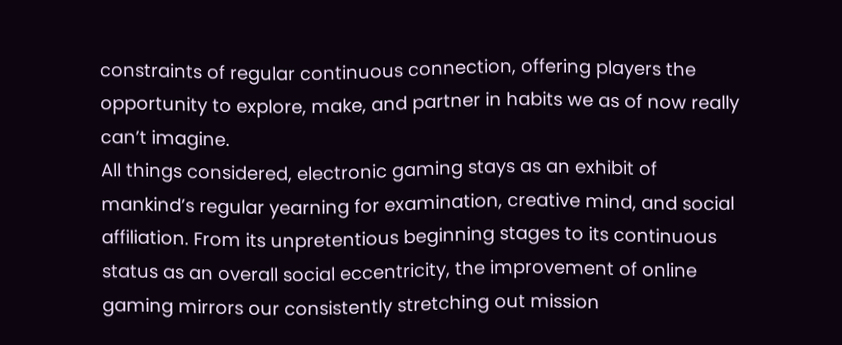constraints of regular continuous connection, offering players the opportunity to explore, make, and partner in habits we as of now really can’t imagine.
All things considered, electronic gaming stays as an exhibit of mankind’s regular yearning for examination, creative mind, and social affiliation. From its unpretentious beginning stages to its continuous status as an overall social eccentricity, the improvement of online gaming mirrors our consistently stretching out mission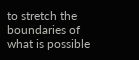to stretch the boundaries of what is possible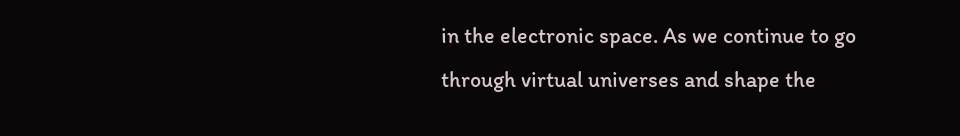in the electronic space. As we continue to go through virtual universes and shape the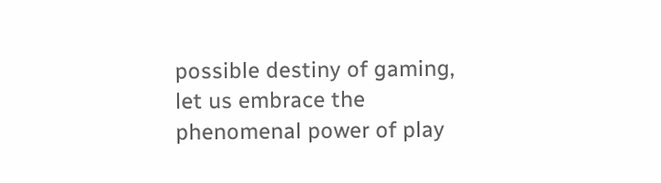possible destiny of gaming, let us embrace the phenomenal power of play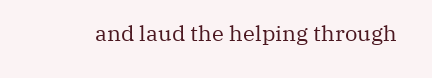and laud the helping through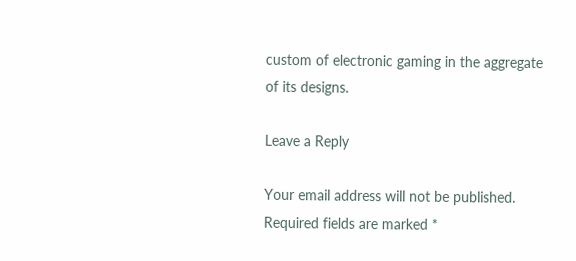custom of electronic gaming in the aggregate of its designs.

Leave a Reply

Your email address will not be published. Required fields are marked *